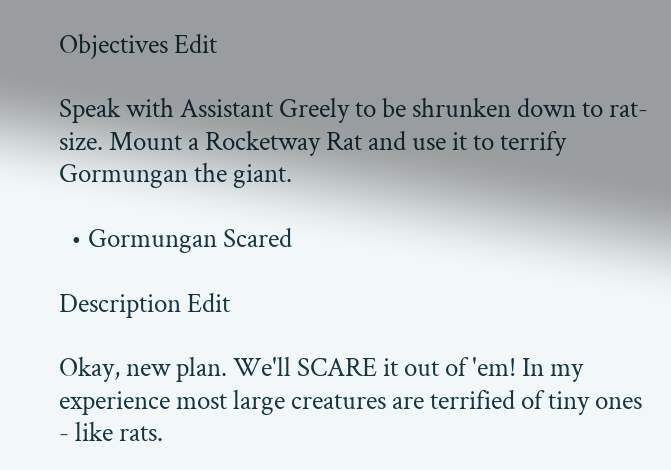Objectives Edit

Speak with Assistant Greely to be shrunken down to rat-size. Mount a Rocketway Rat and use it to terrify Gormungan the giant.

  • Gormungan Scared

Description Edit

Okay, new plan. We'll SCARE it out of 'em! In my experience most large creatures are terrified of tiny ones - like rats.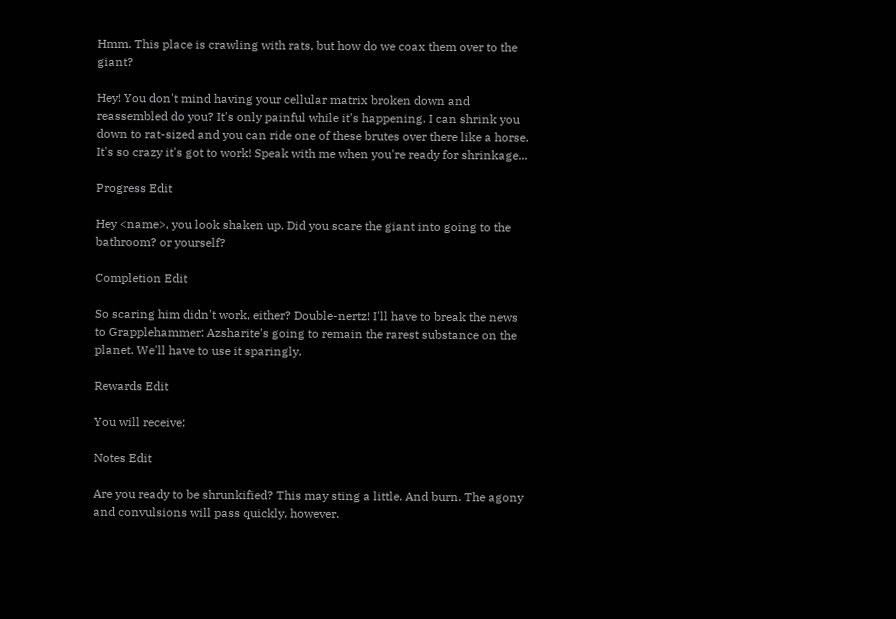Hmm. This place is crawling with rats, but how do we coax them over to the giant?

Hey! You don't mind having your cellular matrix broken down and reassembled do you? It's only painful while it's happening. I can shrink you down to rat-sized and you can ride one of these brutes over there like a horse. It's so crazy it's got to work! Speak with me when you're ready for shrinkage...

Progress Edit

Hey <name>, you look shaken up. Did you scare the giant into going to the bathroom? or yourself?

Completion Edit

So scaring him didn't work, either? Double-nertz! I'll have to break the news to Grapplehammer: Azsharite's going to remain the rarest substance on the planet. We'll have to use it sparingly.

Rewards Edit

You will receive:

Notes Edit

Are you ready to be shrunkified? This may sting a little. And burn. The agony and convulsions will pass quickly, however.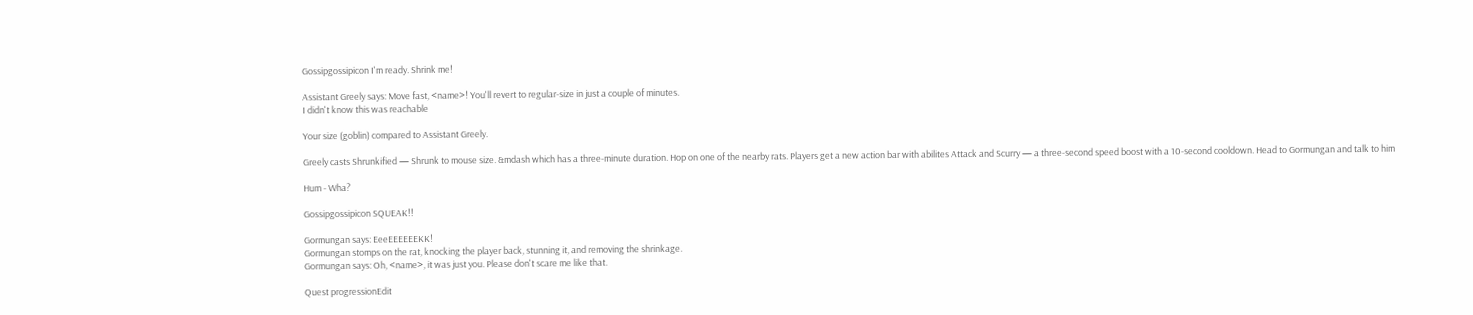Gossipgossipicon I'm ready. Shrink me!

Assistant Greely says: Move fast, <name>! You'll revert to regular-size in just a couple of minutes.
I didn't know this was reachable

Your size (goblin) compared to Assistant Greely.

Greely casts Shrunkified — Shrunk to mouse size. &mdash which has a three-minute duration. Hop on one of the nearby rats. Players get a new action bar with abilites Attack and Scurry — a three-second speed boost with a 10-second cooldown. Head to Gormungan and talk to him

Hum - Wha?

Gossipgossipicon SQUEAK!!

Gormungan says: EeeEEEEEEKK!
Gormungan stomps on the rat, knocking the player back, stunning it, and removing the shrinkage.
Gormungan says: Oh, <name>, it was just you. Please don't scare me like that.

Quest progressionEdit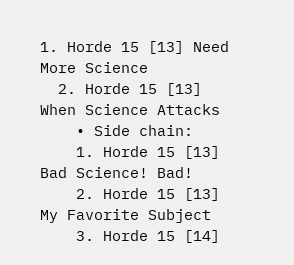1. Horde 15 [13] Need More Science
  2. Horde 15 [13] When Science Attacks
    • Side chain:
    1. Horde 15 [13] Bad Science! Bad!
    2. Horde 15 [13] My Favorite Subject
    3. Horde 15 [14]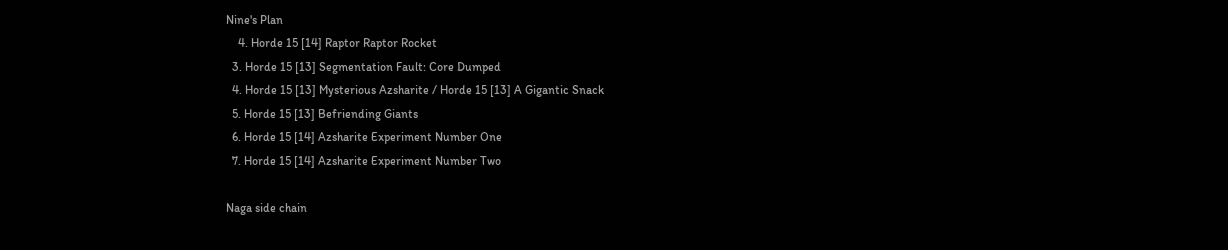Nine's Plan
    4. Horde 15 [14] Raptor Raptor Rocket
  3. Horde 15 [13] Segmentation Fault: Core Dumped
  4. Horde 15 [13] Mysterious Azsharite / Horde 15 [13] A Gigantic Snack
  5. Horde 15 [13] Befriending Giants
  6. Horde 15 [14] Azsharite Experiment Number One
  7. Horde 15 [14] Azsharite Experiment Number Two

Naga side chain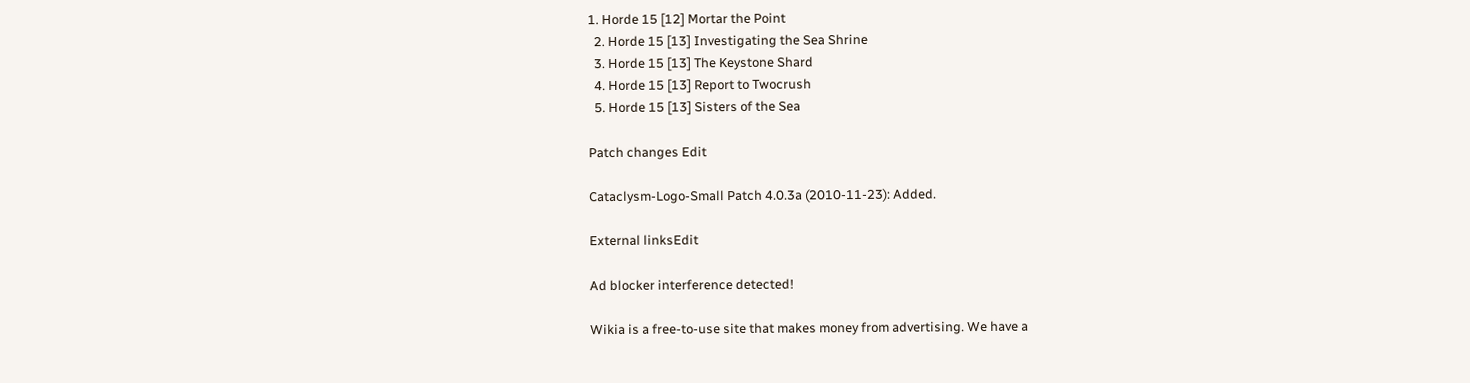1. Horde 15 [12] Mortar the Point
  2. Horde 15 [13] Investigating the Sea Shrine
  3. Horde 15 [13] The Keystone Shard
  4. Horde 15 [13] Report to Twocrush
  5. Horde 15 [13] Sisters of the Sea

Patch changes Edit

Cataclysm-Logo-Small Patch 4.0.3a (2010-11-23): Added.

External linksEdit

Ad blocker interference detected!

Wikia is a free-to-use site that makes money from advertising. We have a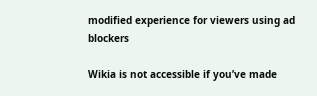modified experience for viewers using ad blockers

Wikia is not accessible if you’ve made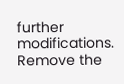further modifications. Remove the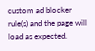custom ad blocker rule(s) and the page will load as expected.